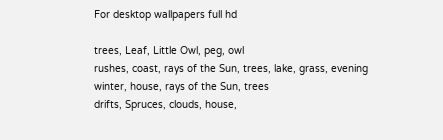For desktop wallpapers full hd

trees, Leaf, Little Owl, peg, owl
rushes, coast, rays of the Sun, trees, lake, grass, evening
winter, house, rays of the Sun, trees
drifts, Spruces, clouds, house,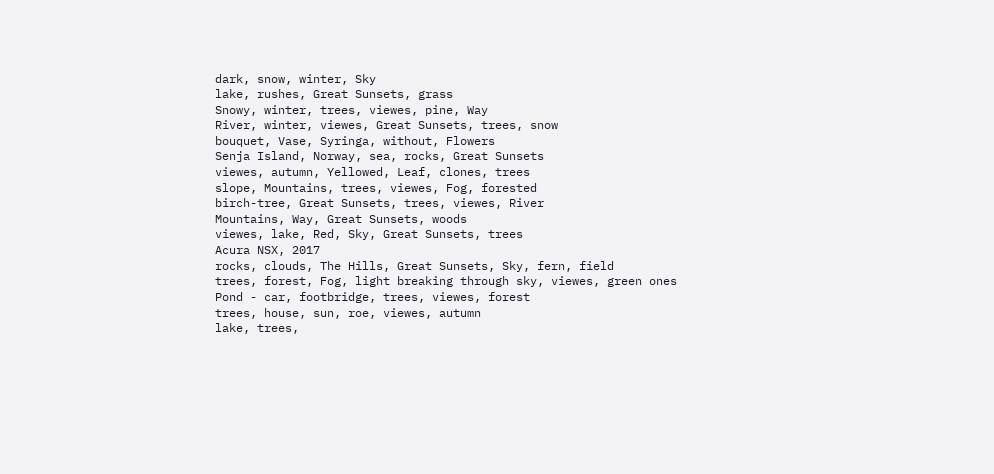dark, snow, winter, Sky
lake, rushes, Great Sunsets, grass
Snowy, winter, trees, viewes, pine, Way
River, winter, viewes, Great Sunsets, trees, snow
bouquet, Vase, Syringa, without, Flowers
Senja Island, Norway, sea, rocks, Great Sunsets
viewes, autumn, Yellowed, Leaf, clones, trees
slope, Mountains, trees, viewes, Fog, forested
birch-tree, Great Sunsets, trees, viewes, River
Mountains, Way, Great Sunsets, woods
viewes, lake, Red, Sky, Great Sunsets, trees
Acura NSX, 2017
rocks, clouds, The Hills, Great Sunsets, Sky, fern, field
trees, forest, Fog, light breaking through sky, viewes, green ones
Pond - car, footbridge, trees, viewes, forest
trees, house, sun, roe, viewes, autumn
lake, trees,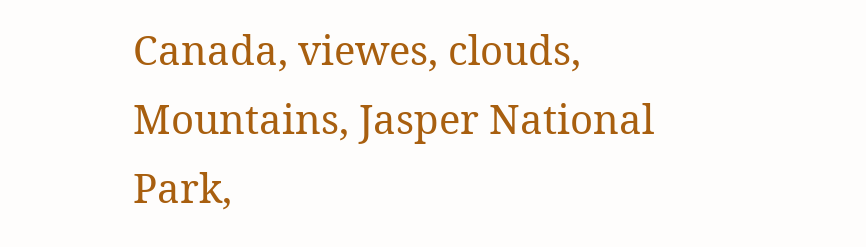Canada, viewes, clouds, Mountains, Jasper National Park,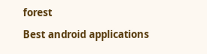forest
Best android applications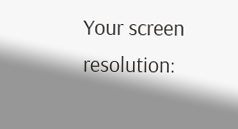Your screen resolution: